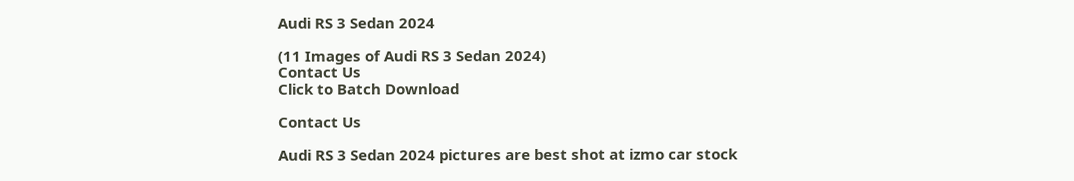Audi RS 3 Sedan 2024

(11 Images of Audi RS 3 Sedan 2024)
Contact Us
Click to Batch Download

Contact Us

Audi RS 3 Sedan 2024 pictures are best shot at izmo car stock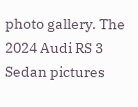photo gallery. The 2024 Audi RS 3 Sedan pictures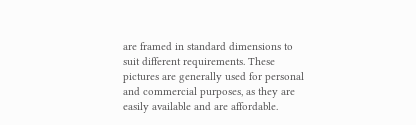are framed in standard dimensions to suit different requirements. These pictures are generally used for personal and commercial purposes, as they are easily available and are affordable.